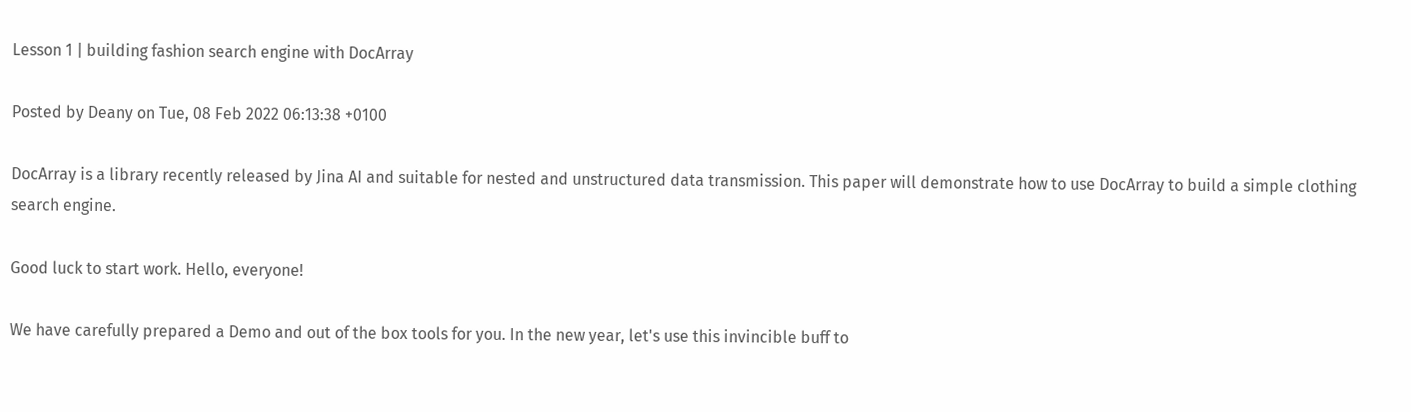Lesson 1 | building fashion search engine with DocArray

Posted by Deany on Tue, 08 Feb 2022 06:13:38 +0100

DocArray is a library recently released by Jina AI and suitable for nested and unstructured data transmission. This paper will demonstrate how to use DocArray to build a simple clothing search engine.

Good luck to start work. Hello, everyone!

We have carefully prepared a Demo and out of the box tools for you. In the new year, let's use this invincible buff to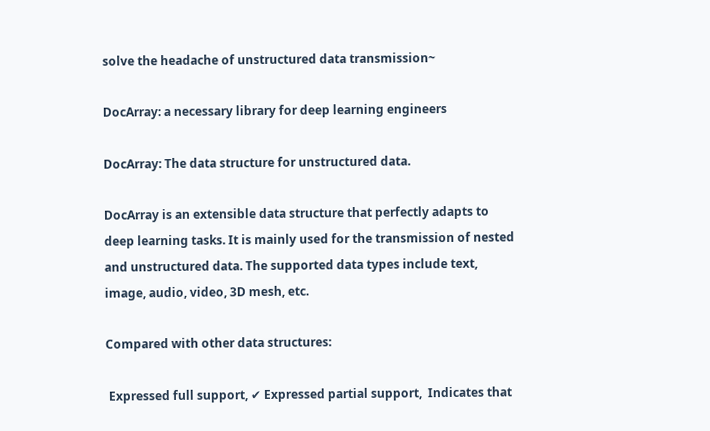solve the headache of unstructured data transmission~

DocArray: a necessary library for deep learning engineers

DocArray: The data structure for unstructured data.

DocArray is an extensible data structure that perfectly adapts to deep learning tasks. It is mainly used for the transmission of nested and unstructured data. The supported data types include text, image, audio, video, 3D mesh, etc.

Compared with other data structures:

 Expressed full support, ✔ Expressed partial support,  Indicates that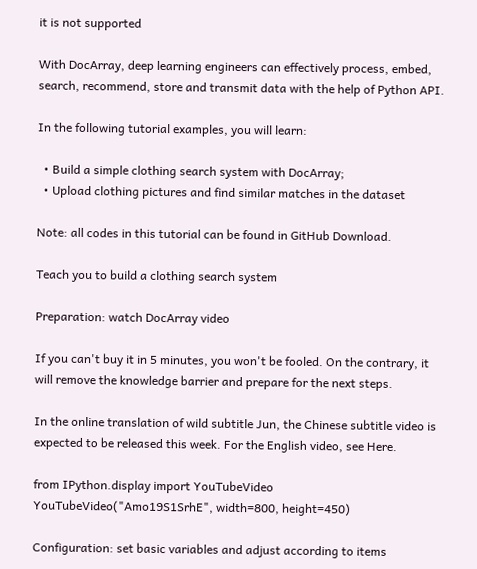it is not supported

With DocArray, deep learning engineers can effectively process, embed, search, recommend, store and transmit data with the help of Python API.

In the following tutorial examples, you will learn:

  • Build a simple clothing search system with DocArray;
  • Upload clothing pictures and find similar matches in the dataset

Note: all codes in this tutorial can be found in GitHub Download.

Teach you to build a clothing search system

Preparation: watch DocArray video

If you can't buy it in 5 minutes, you won't be fooled. On the contrary, it will remove the knowledge barrier and prepare for the next steps.

In the online translation of wild subtitle Jun, the Chinese subtitle video is expected to be released this week. For the English video, see Here.

from IPython.display import YouTubeVideo
YouTubeVideo("Amo19S1SrhE", width=800, height=450)

Configuration: set basic variables and adjust according to items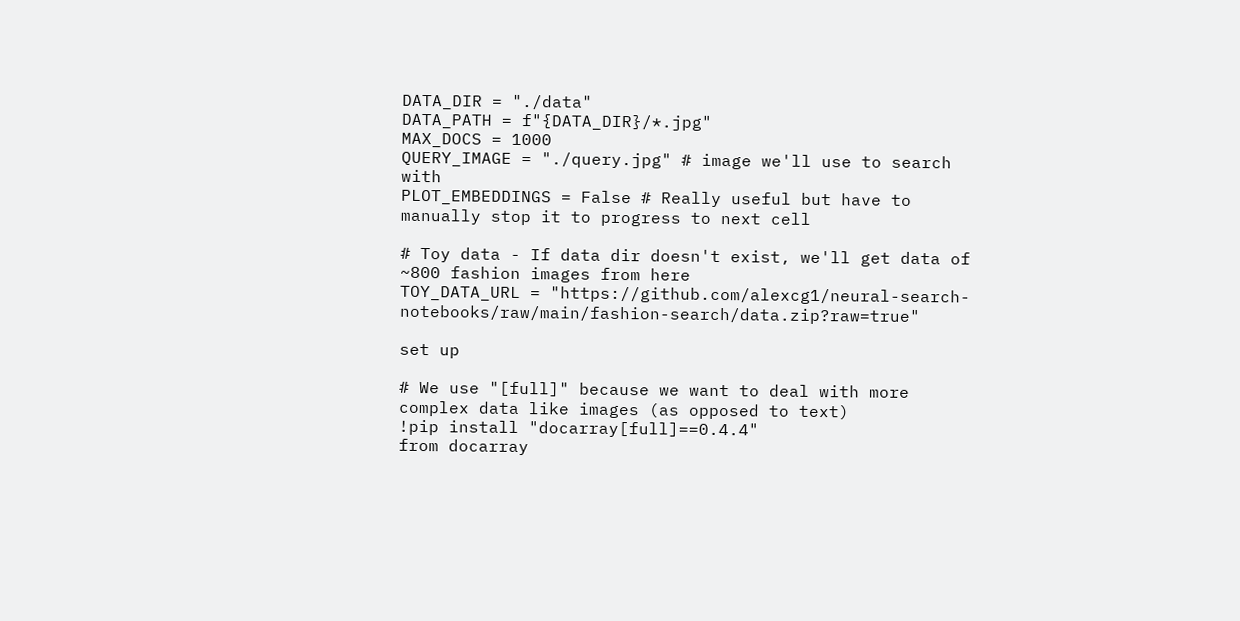DATA_DIR = "./data"
DATA_PATH = f"{DATA_DIR}/*.jpg"
MAX_DOCS = 1000
QUERY_IMAGE = "./query.jpg" # image we'll use to search with
PLOT_EMBEDDINGS = False # Really useful but have to manually stop it to progress to next cell

# Toy data - If data dir doesn't exist, we'll get data of ~800 fashion images from here
TOY_DATA_URL = "https://github.com/alexcg1/neural-search-notebooks/raw/main/fashion-search/data.zip?raw=true"

set up

# We use "[full]" because we want to deal with more complex data like images (as opposed to text)
!pip install "docarray[full]==0.4.4"
from docarray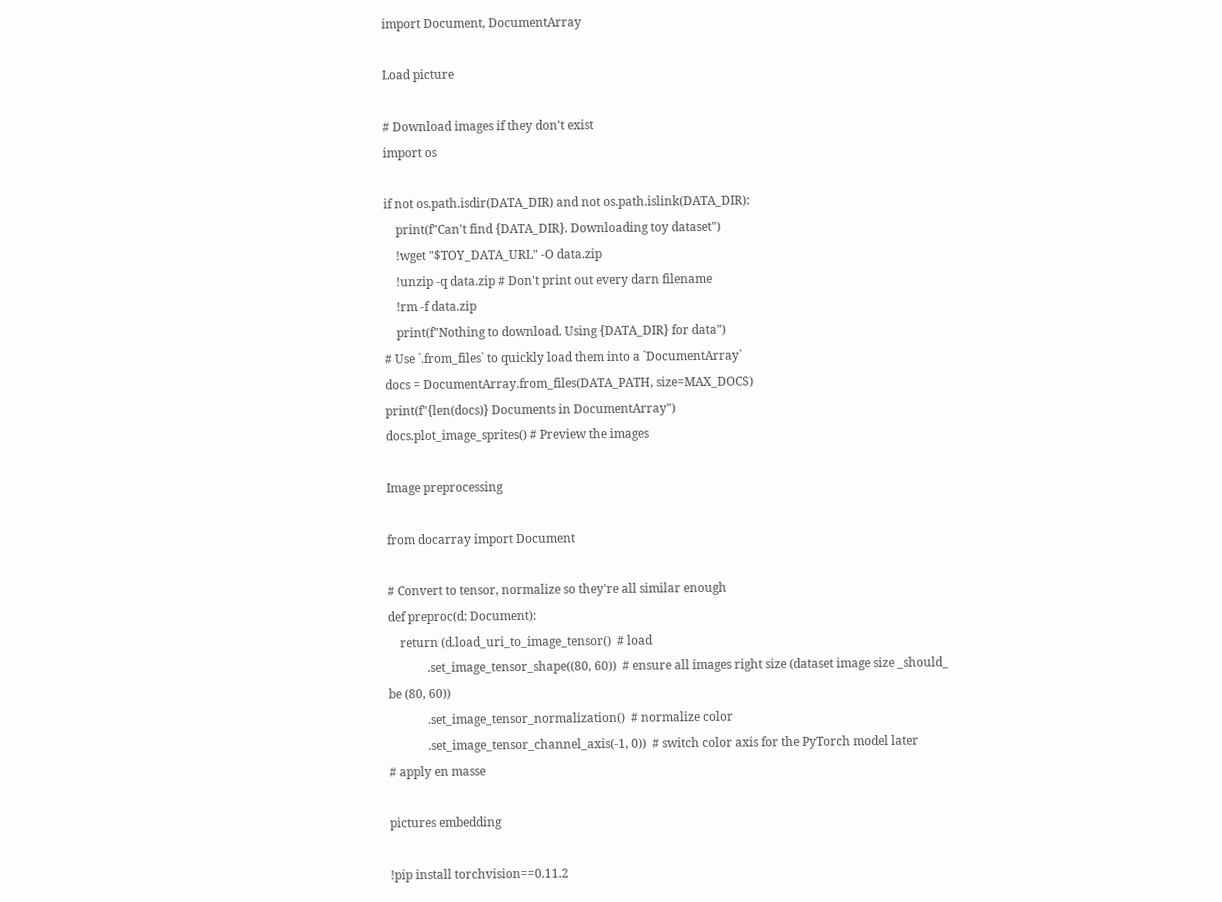import Document, DocumentArray

Load picture

# Download images if they don't exist
import os

if not os.path.isdir(DATA_DIR) and not os.path.islink(DATA_DIR):
    print(f"Can't find {DATA_DIR}. Downloading toy dataset")
    !wget "$TOY_DATA_URL" -O data.zip
    !unzip -q data.zip # Don't print out every darn filename
    !rm -f data.zip
    print(f"Nothing to download. Using {DATA_DIR} for data")
# Use `.from_files` to quickly load them into a `DocumentArray`
docs = DocumentArray.from_files(DATA_PATH, size=MAX_DOCS)
print(f"{len(docs)} Documents in DocumentArray")
docs.plot_image_sprites() # Preview the images

Image preprocessing

from docarray import Document

# Convert to tensor, normalize so they're all similar enough
def preproc(d: Document):
    return (d.load_uri_to_image_tensor()  # load
             .set_image_tensor_shape((80, 60))  # ensure all images right size (dataset image size _should_ be (80, 60))
             .set_image_tensor_normalization()  # normalize color
             .set_image_tensor_channel_axis(-1, 0))  # switch color axis for the PyTorch model later
# apply en masse

pictures embedding

!pip install torchvision==0.11.2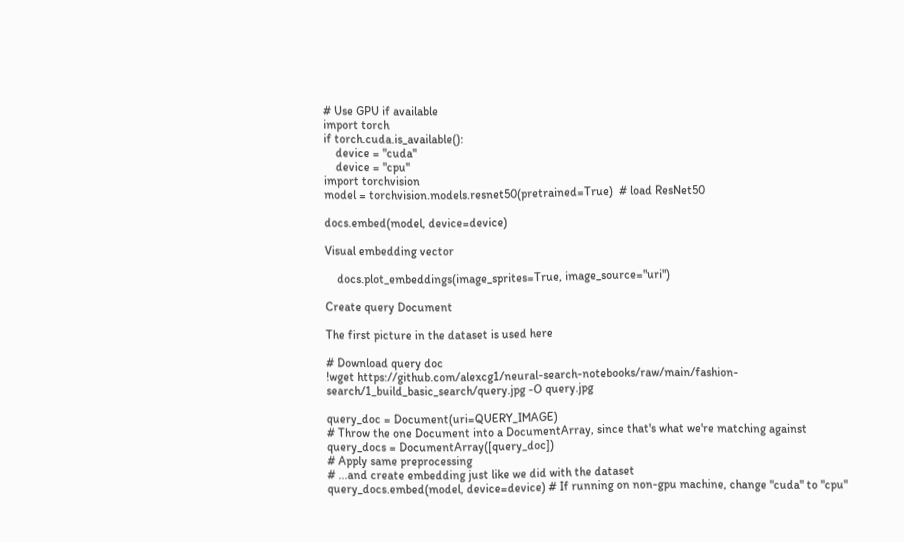# Use GPU if available
import torch
if torch.cuda.is_available():
    device = "cuda"
    device = "cpu"
import torchvision
model = torchvision.models.resnet50(pretrained=True)  # load ResNet50

docs.embed(model, device=device)

Visual embedding vector

    docs.plot_embeddings(image_sprites=True, image_source="uri")

Create query Document

The first picture in the dataset is used here

# Download query doc
!wget https://github.com/alexcg1/neural-search-notebooks/raw/main/fashion-search/1_build_basic_search/query.jpg -O query.jpg

query_doc = Document(uri=QUERY_IMAGE)
# Throw the one Document into a DocumentArray, since that's what we're matching against
query_docs = DocumentArray([query_doc])
# Apply same preprocessing
# ...and create embedding just like we did with the dataset
query_docs.embed(model, device=device) # If running on non-gpu machine, change "cuda" to "cpu"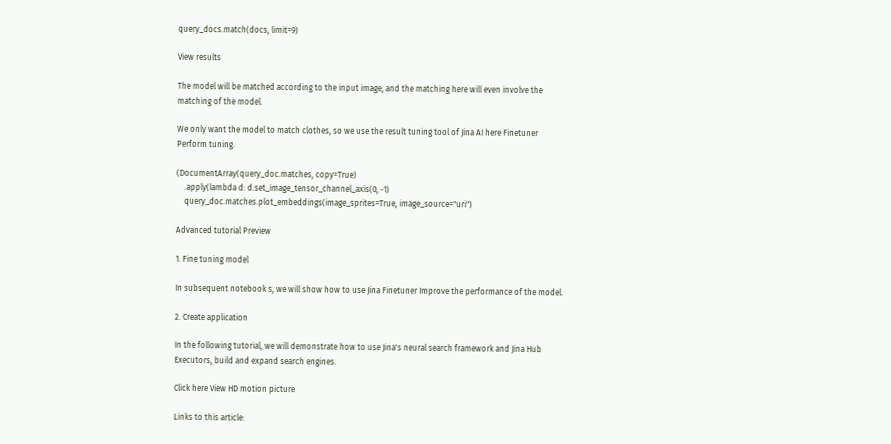query_docs.match(docs, limit=9)

View results

The model will be matched according to the input image, and the matching here will even involve the matching of the model.

We only want the model to match clothes, so we use the result tuning tool of Jina AI here Finetuner Perform tuning.

(DocumentArray(query_doc.matches, copy=True)
    .apply(lambda d: d.set_image_tensor_channel_axis(0, -1)
    query_doc.matches.plot_embeddings(image_sprites=True, image_source="uri")

Advanced tutorial Preview

1. Fine tuning model

In subsequent notebook s, we will show how to use Jina Finetuner Improve the performance of the model.

2. Create application

In the following tutorial, we will demonstrate how to use Jina's neural search framework and Jina Hub Executors, build and expand search engines.

Click here View HD motion picture

Links to this article: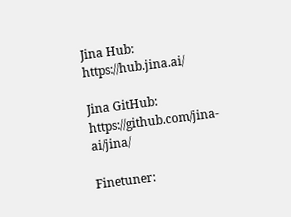Jina Hub: https://hub.jina.ai/

Jina GitHub: https://github.com/jina-ai/jina/

Finetuner: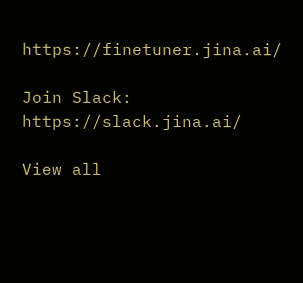https://finetuner.jina.ai/

Join Slack: https://slack.jina.ai/

View all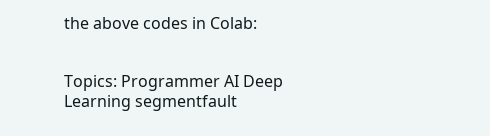the above codes in Colab:


Topics: Programmer AI Deep Learning segmentfault